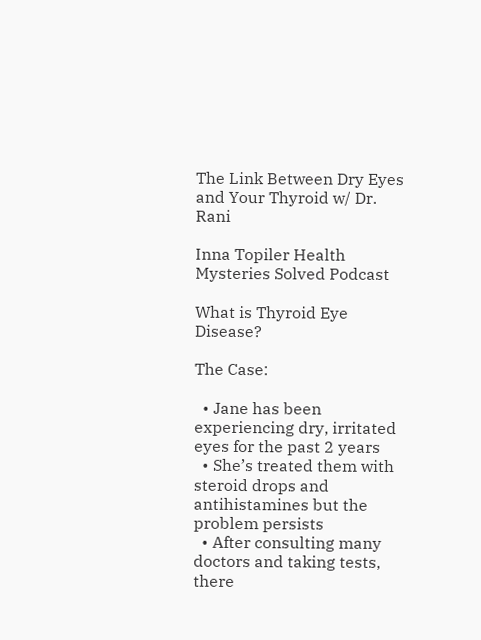The Link Between Dry Eyes and Your Thyroid w/ Dr. Rani

Inna Topiler Health Mysteries Solved Podcast

What is Thyroid Eye Disease?

The Case:

  • Jane has been experiencing dry, irritated eyes for the past 2 years
  • She’s treated them with steroid drops and antihistamines but the problem persists
  • After consulting many doctors and taking tests, there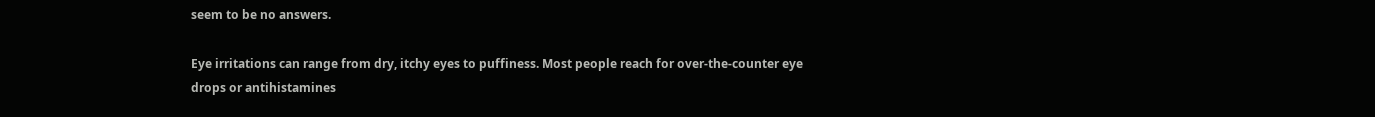seem to be no answers.

Eye irritations can range from dry, itchy eyes to puffiness. Most people reach for over-the-counter eye drops or antihistamines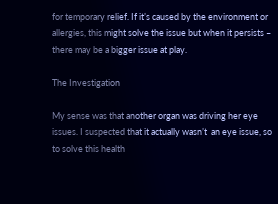for temporary relief. If it’s caused by the environment or allergies, this might solve the issue but when it persists – there may be a bigger issue at play.

The Investigation

My sense was that another organ was driving her eye issues. I suspected that it actually wasn’t  an eye issue, so to solve this health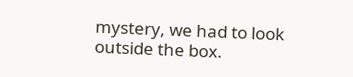mystery, we had to look outside the box.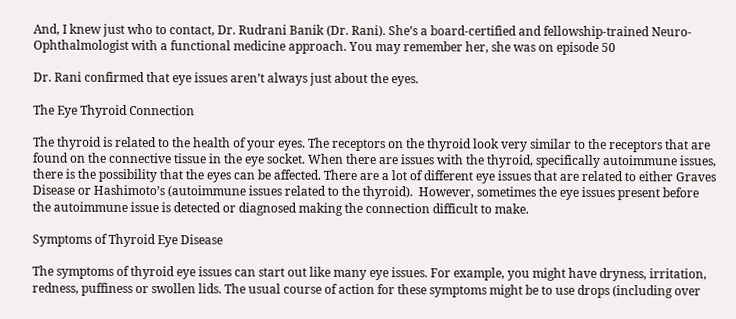And, I knew just who to contact, Dr. Rudrani Banik (Dr. Rani). She’s a board-certified and fellowship-trained Neuro-Ophthalmologist with a functional medicine approach. You may remember her, she was on episode 50

Dr. Rani confirmed that eye issues aren’t always just about the eyes.

The Eye Thyroid Connection

The thyroid is related to the health of your eyes. The receptors on the thyroid look very similar to the receptors that are found on the connective tissue in the eye socket. When there are issues with the thyroid, specifically autoimmune issues, there is the possibility that the eyes can be affected. There are a lot of different eye issues that are related to either Graves Disease or Hashimoto’s (autoimmune issues related to the thyroid).  However, sometimes the eye issues present before the autoimmune issue is detected or diagnosed making the connection difficult to make.

Symptoms of Thyroid Eye Disease

The symptoms of thyroid eye issues can start out like many eye issues. For example, you might have dryness, irritation, redness, puffiness or swollen lids. The usual course of action for these symptoms might be to use drops (including over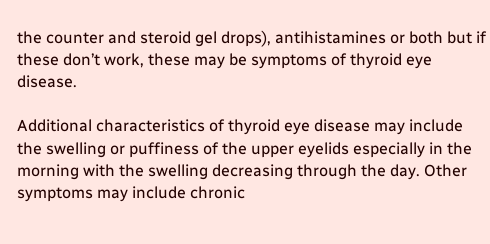the counter and steroid gel drops), antihistamines or both but if these don’t work, these may be symptoms of thyroid eye disease.

Additional characteristics of thyroid eye disease may include the swelling or puffiness of the upper eyelids especially in the morning with the swelling decreasing through the day. Other symptoms may include chronic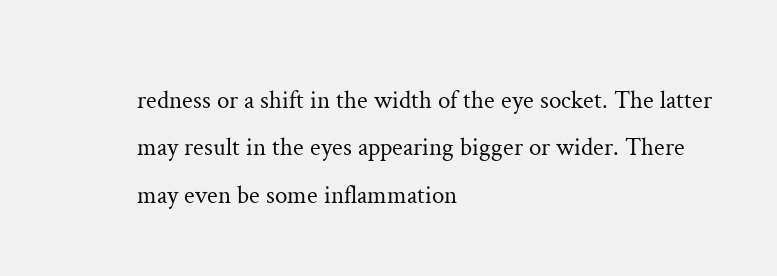redness or a shift in the width of the eye socket. The latter may result in the eyes appearing bigger or wider. There may even be some inflammation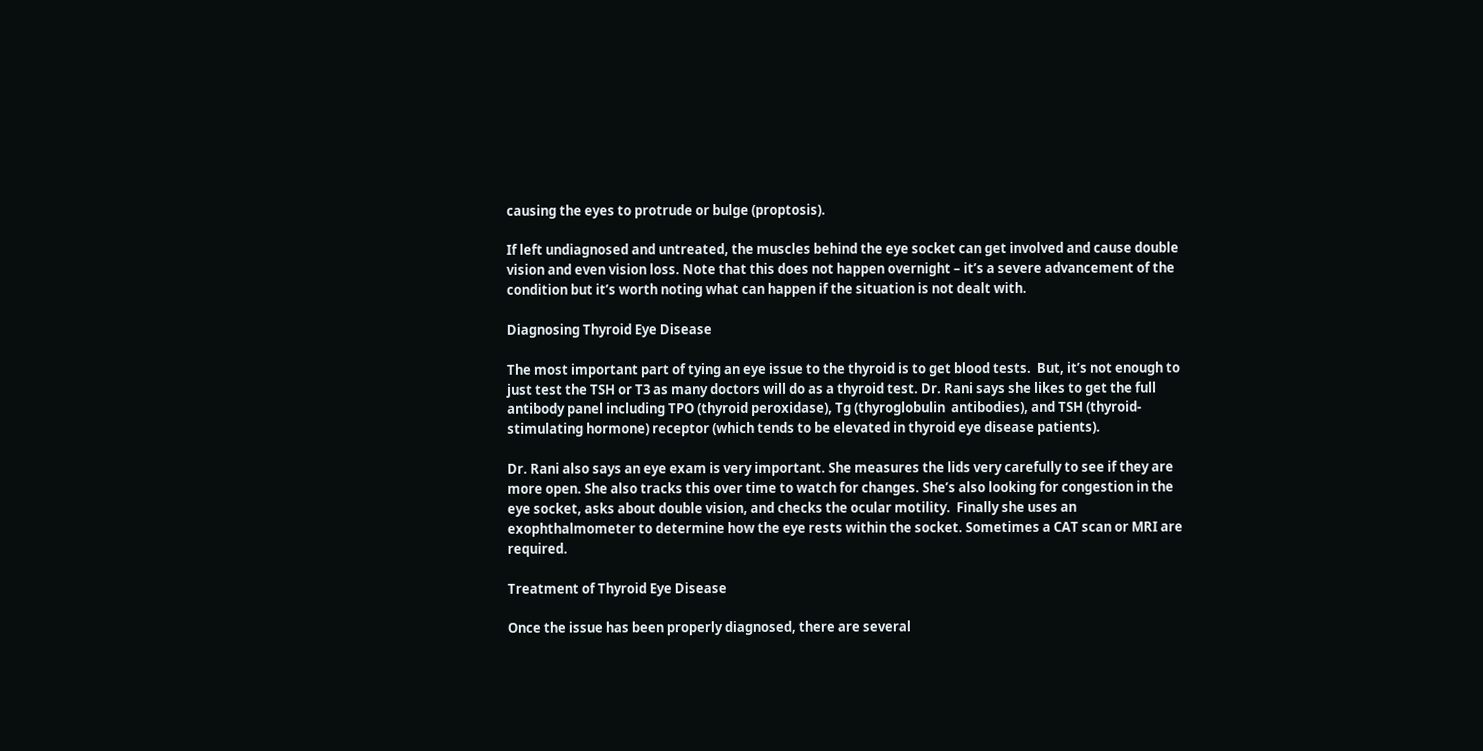causing the eyes to protrude or bulge (proptosis).

If left undiagnosed and untreated, the muscles behind the eye socket can get involved and cause double vision and even vision loss. Note that this does not happen overnight – it’s a severe advancement of the condition but it’s worth noting what can happen if the situation is not dealt with.

Diagnosing Thyroid Eye Disease

The most important part of tying an eye issue to the thyroid is to get blood tests.  But, it’s not enough to just test the TSH or T3 as many doctors will do as a thyroid test. Dr. Rani says she likes to get the full antibody panel including TPO (thyroid peroxidase), Tg (thyroglobulin  antibodies), and TSH (thyroid-stimulating hormone) receptor (which tends to be elevated in thyroid eye disease patients).

Dr. Rani also says an eye exam is very important. She measures the lids very carefully to see if they are more open. She also tracks this over time to watch for changes. She’s also looking for congestion in the eye socket, asks about double vision, and checks the ocular motility.  Finally she uses an exophthalmometer to determine how the eye rests within the socket. Sometimes a CAT scan or MRI are required.

Treatment of Thyroid Eye Disease

Once the issue has been properly diagnosed, there are several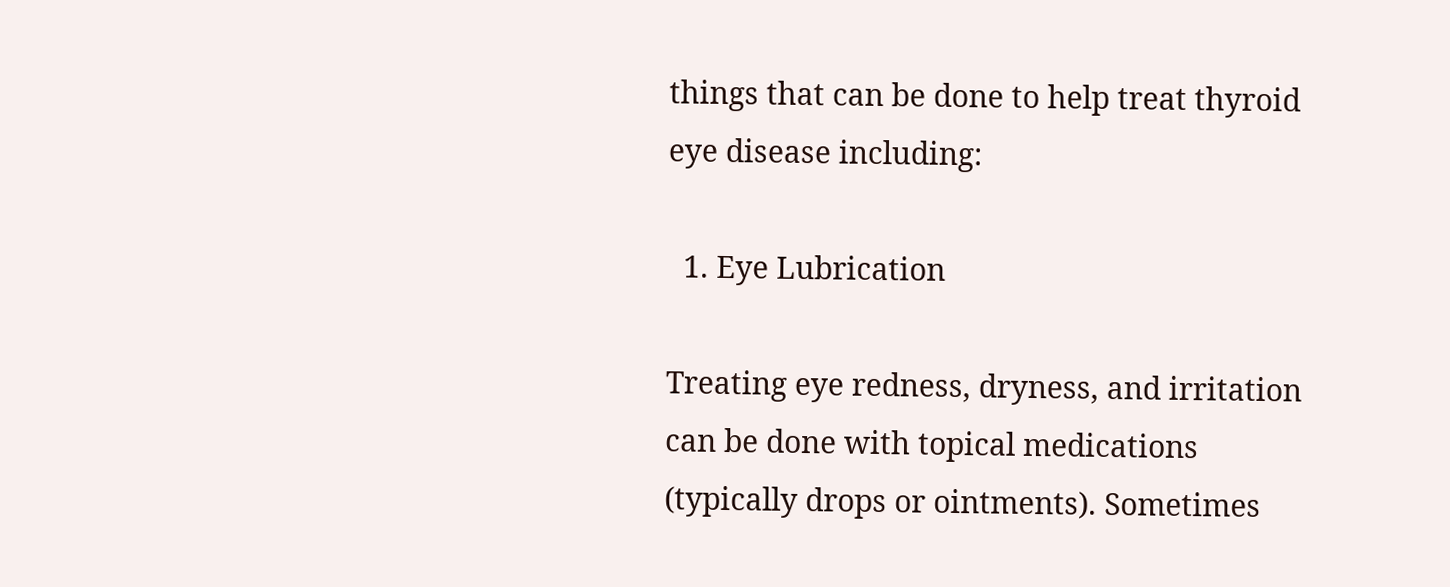things that can be done to help treat thyroid eye disease including:

  1. Eye Lubrication

Treating eye redness, dryness, and irritation can be done with topical medications (typically drops or ointments). Sometimes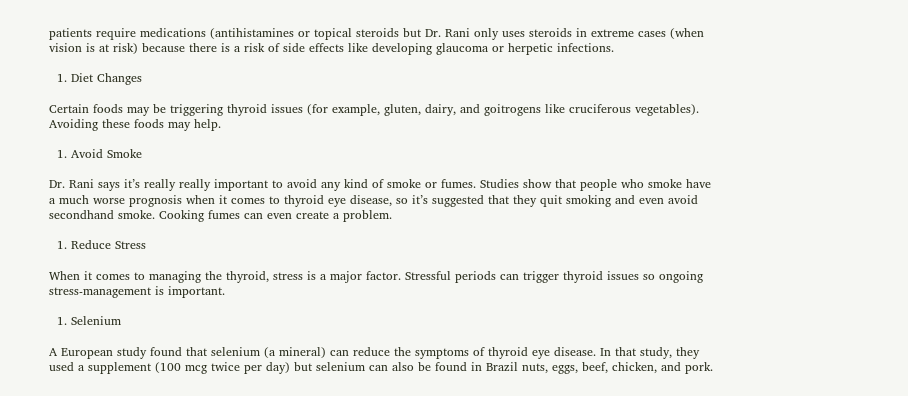patients require medications (antihistamines or topical steroids but Dr. Rani only uses steroids in extreme cases (when vision is at risk) because there is a risk of side effects like developing glaucoma or herpetic infections.

  1. Diet Changes

Certain foods may be triggering thyroid issues (for example, gluten, dairy, and goitrogens like cruciferous vegetables). Avoiding these foods may help.

  1. Avoid Smoke

Dr. Rani says it’s really really important to avoid any kind of smoke or fumes. Studies show that people who smoke have a much worse prognosis when it comes to thyroid eye disease, so it’s suggested that they quit smoking and even avoid secondhand smoke. Cooking fumes can even create a problem.

  1. Reduce Stress

When it comes to managing the thyroid, stress is a major factor. Stressful periods can trigger thyroid issues so ongoing stress-management is important.

  1. Selenium

A European study found that selenium (a mineral) can reduce the symptoms of thyroid eye disease. In that study, they used a supplement (100 mcg twice per day) but selenium can also be found in Brazil nuts, eggs, beef, chicken, and pork.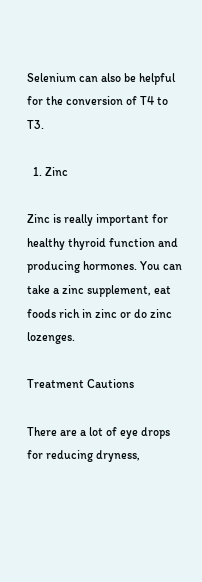Selenium can also be helpful for the conversion of T4 to T3.

  1. Zinc

Zinc is really important for healthy thyroid function and producing hormones. You can take a zinc supplement, eat foods rich in zinc or do zinc lozenges.

Treatment Cautions

There are a lot of eye drops for reducing dryness,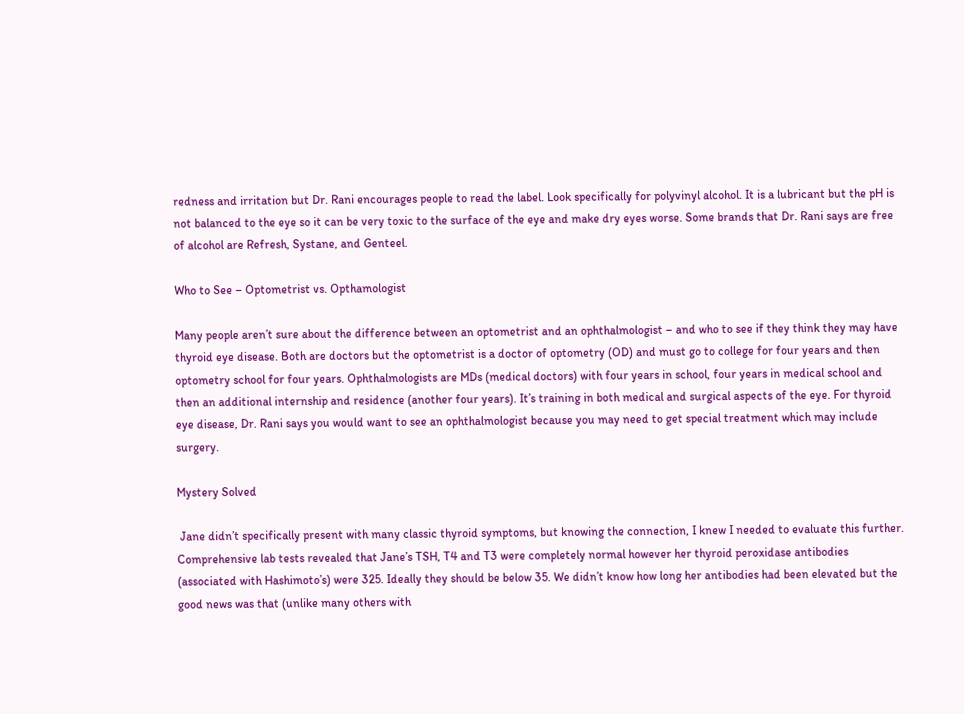redness and irritation but Dr. Rani encourages people to read the label. Look specifically for polyvinyl alcohol. It is a lubricant but the pH is not balanced to the eye so it can be very toxic to the surface of the eye and make dry eyes worse. Some brands that Dr. Rani says are free of alcohol are Refresh, Systane, and Genteel.

Who to See – Optometrist vs. Opthamologist

Many people aren’t sure about the difference between an optometrist and an ophthalmologist – and who to see if they think they may have thyroid eye disease. Both are doctors but the optometrist is a doctor of optometry (OD) and must go to college for four years and then optometry school for four years. Ophthalmologists are MDs (medical doctors) with four years in school, four years in medical school and then an additional internship and residence (another four years). It’s training in both medical and surgical aspects of the eye. For thyroid eye disease, Dr. Rani says you would want to see an ophthalmologist because you may need to get special treatment which may include surgery.

Mystery Solved

 Jane didn’t specifically present with many classic thyroid symptoms, but knowing the connection, I knew I needed to evaluate this further. Comprehensive lab tests revealed that Jane’s TSH, T4 and T3 were completely normal however her thyroid peroxidase antibodies (associated with Hashimoto’s) were 325. Ideally they should be below 35. We didn’t know how long her antibodies had been elevated but the good news was that (unlike many others with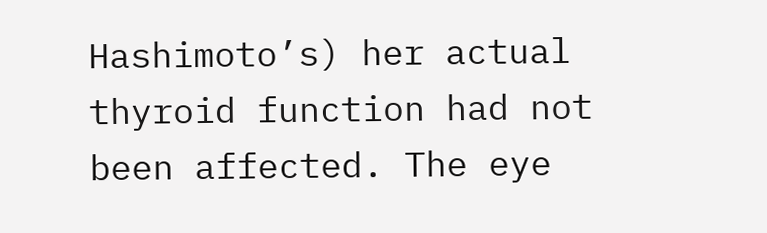Hashimoto’s) her actual thyroid function had not been affected. The eye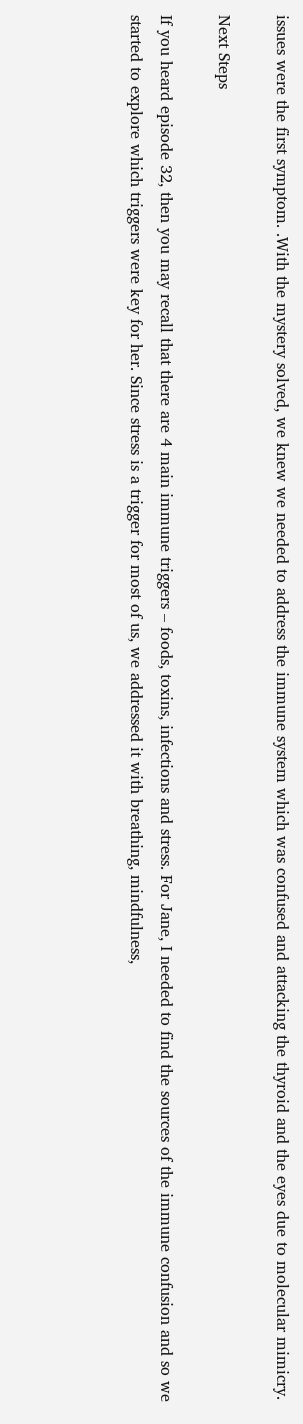issues were the first symptom. .With the mystery solved, we knew we needed to address the immune system which was confused and attacking the thyroid and the eyes due to molecular mimicry.

Next Steps

If you heard episode 32, then you may recall that there are 4 main immune triggers – foods, toxins, infections and stress. For Jane, I needed to find the sources of the immune confusion and so we started to explore which triggers were key for her. Since stress is a trigger for most of us, we addressed it with breathing, mindfulness,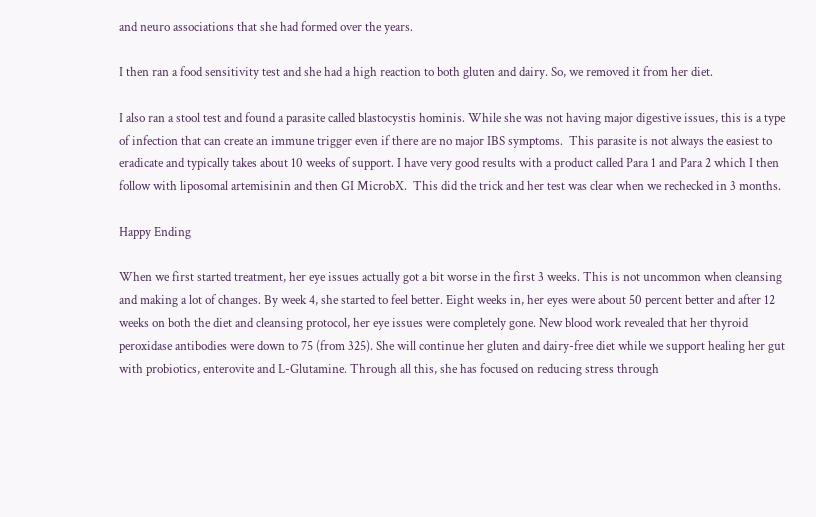and neuro associations that she had formed over the years.

I then ran a food sensitivity test and she had a high reaction to both gluten and dairy. So, we removed it from her diet.

I also ran a stool test and found a parasite called blastocystis hominis. While she was not having major digestive issues, this is a type of infection that can create an immune trigger even if there are no major IBS symptoms.  This parasite is not always the easiest to eradicate and typically takes about 10 weeks of support. I have very good results with a product called Para 1 and Para 2 which I then follow with liposomal artemisinin and then GI MicrobX.  This did the trick and her test was clear when we rechecked in 3 months.

Happy Ending

When we first started treatment, her eye issues actually got a bit worse in the first 3 weeks. This is not uncommon when cleansing and making a lot of changes. By week 4, she started to feel better. Eight weeks in, her eyes were about 50 percent better and after 12 weeks on both the diet and cleansing protocol, her eye issues were completely gone. New blood work revealed that her thyroid peroxidase antibodies were down to 75 (from 325). She will continue her gluten and dairy-free diet while we support healing her gut with probiotics, enterovite and L-Glutamine. Through all this, she has focused on reducing stress through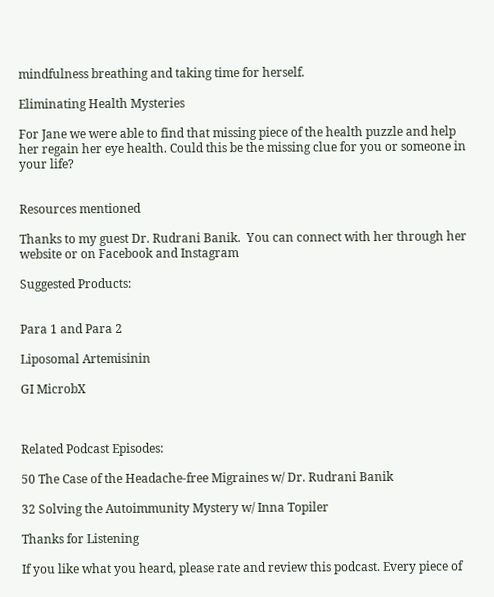mindfulness breathing and taking time for herself.

Eliminating Health Mysteries

For Jane we were able to find that missing piece of the health puzzle and help her regain her eye health. Could this be the missing clue for you or someone in your life?


Resources mentioned

Thanks to my guest Dr. Rudrani Banik.  You can connect with her through her website or on Facebook and Instagram

Suggested Products:


Para 1 and Para 2

Liposomal Artemisinin

GI MicrobX



Related Podcast Episodes:

50 The Case of the Headache-free Migraines w/ Dr. Rudrani Banik

32 Solving the Autoimmunity Mystery w/ Inna Topiler

Thanks for Listening

If you like what you heard, please rate and review this podcast. Every piece of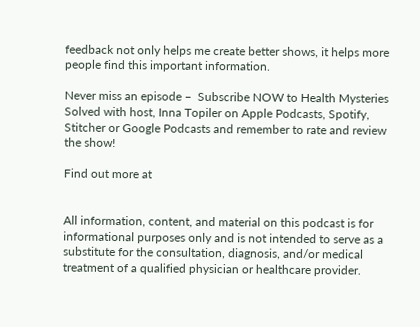feedback not only helps me create better shows, it helps more people find this important information.

Never miss an episode –  Subscribe NOW to Health Mysteries Solved with host, Inna Topiler on Apple Podcasts, Spotify, Stitcher or Google Podcasts and remember to rate and review the show!

Find out more at


All information, content, and material on this podcast is for informational purposes only and is not intended to serve as a substitute for the consultation, diagnosis, and/or medical treatment of a qualified physician or healthcare provider.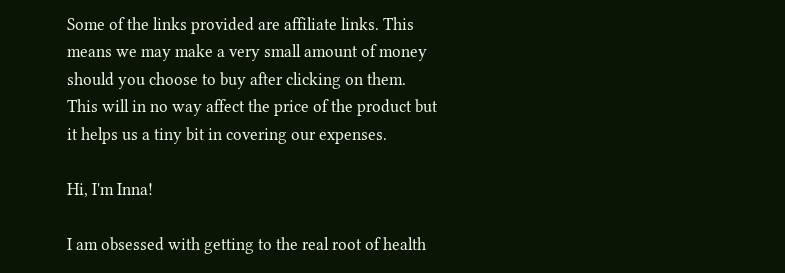Some of the links provided are affiliate links. This means we may make a very small amount of money should you choose to buy after clicking on them. This will in no way affect the price of the product but it helps us a tiny bit in covering our expenses.

Hi, I'm Inna!

I am obsessed with getting to the real root of health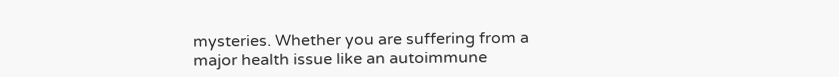mysteries. Whether you are suffering from a major health issue like an autoimmune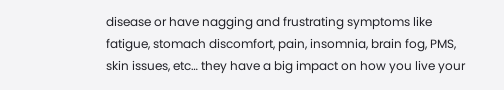disease or have nagging and frustrating symptoms like fatigue, stomach discomfort, pain, insomnia, brain fog, PMS, skin issues, etc… they have a big impact on how you live your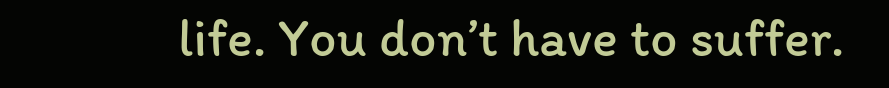life. You don’t have to suffer.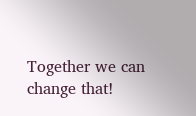Together we can change that!